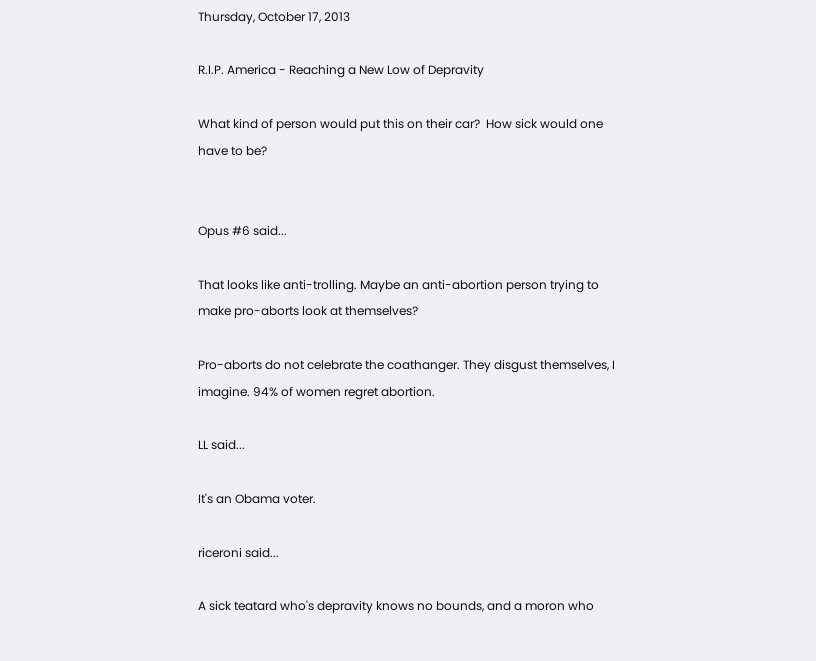Thursday, October 17, 2013

R.I.P. America - Reaching a New Low of Depravity

What kind of person would put this on their car?  How sick would one have to be?


Opus #6 said...

That looks like anti-trolling. Maybe an anti-abortion person trying to make pro-aborts look at themselves?

Pro-aborts do not celebrate the coathanger. They disgust themselves, I imagine. 94% of women regret abortion.

LL said...

It's an Obama voter.

riceroni said...

A sick teatard who's depravity knows no bounds, and a moron who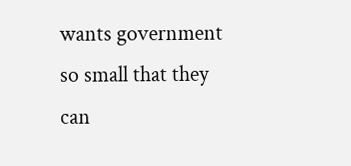wants government so small that they can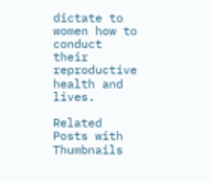dictate to women how to conduct their reproductive health and lives.

Related Posts with Thumbnails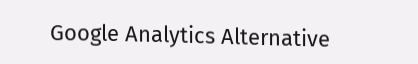Google Analytics Alternative